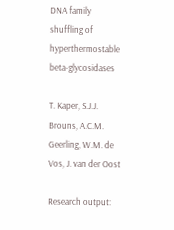DNA family shuffling of hyperthermostable beta-glycosidases

T. Kaper, S.J.J. Brouns, A.C.M. Geerling, W.M. de Vos, J. van der Oost

Research output: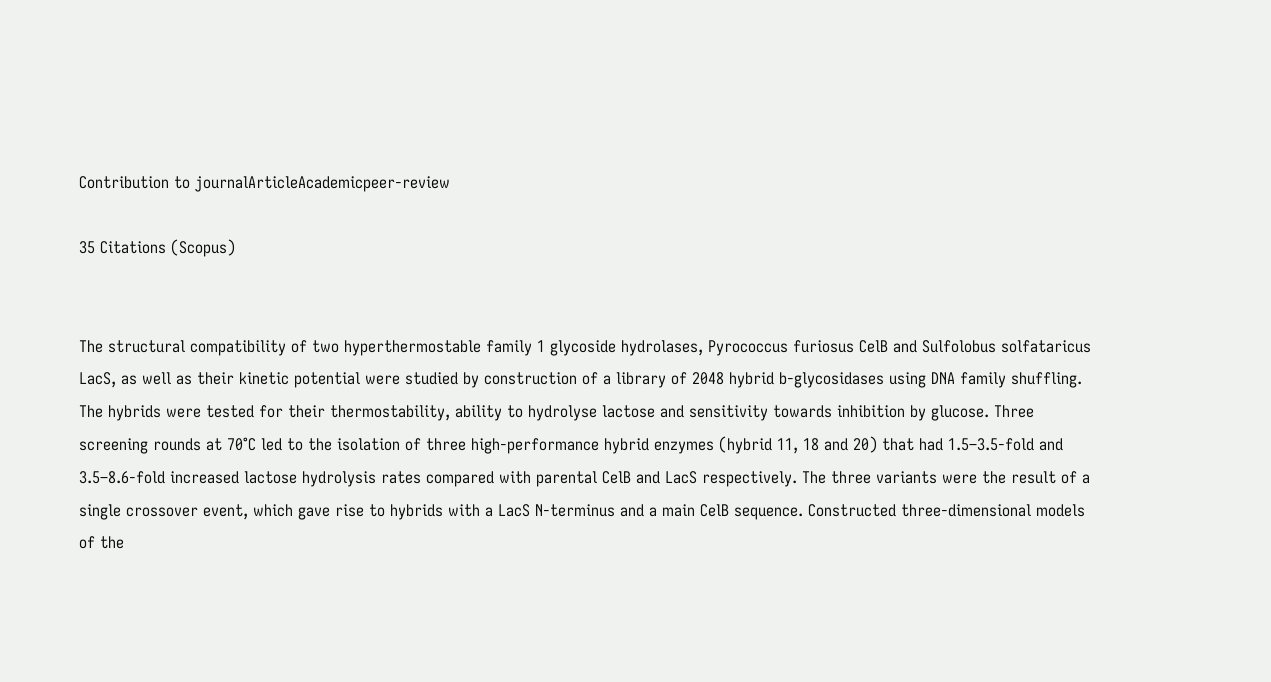Contribution to journalArticleAcademicpeer-review

35 Citations (Scopus)


The structural compatibility of two hyperthermostable family 1 glycoside hydrolases, Pyrococcus furiosus CelB and Sulfolobus solfataricus LacS, as well as their kinetic potential were studied by construction of a library of 2048 hybrid b-glycosidases using DNA family shuffling. The hybrids were tested for their thermostability, ability to hydrolyse lactose and sensitivity towards inhibition by glucose. Three screening rounds at 70°C led to the isolation of three high-performance hybrid enzymes (hybrid 11, 18 and 20) that had 1.5–3.5-fold and 3.5–8.6-fold increased lactose hydrolysis rates compared with parental CelB and LacS respectively. The three variants were the result of a single crossover event, which gave rise to hybrids with a LacS N-terminus and a main CelB sequence. Constructed three-dimensional models of the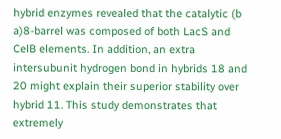hybrid enzymes revealed that the catalytic (b a)8-barrel was composed of both LacS and CelB elements. In addition, an extra intersubunit hydrogen bond in hybrids 18 and 20 might explain their superior stability over hybrid 11. This study demonstrates that extremely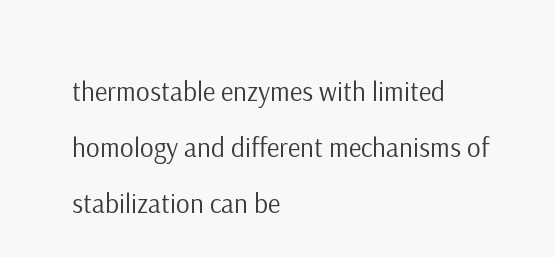thermostable enzymes with limited homology and different mechanisms of stabilization can be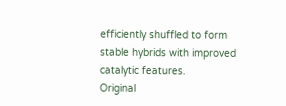efficiently shuffled to form stable hybrids with improved catalytic features.
Original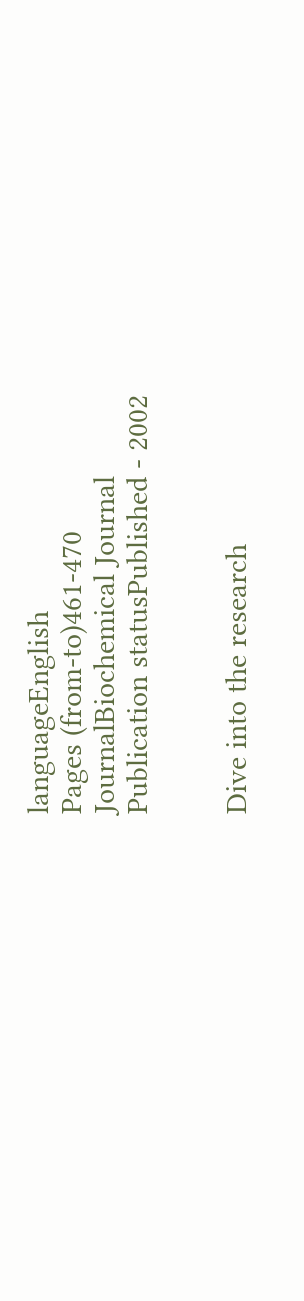languageEnglish
Pages (from-to)461-470
JournalBiochemical Journal
Publication statusPublished - 2002


Dive into the research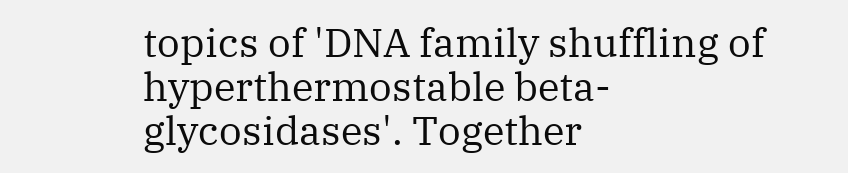topics of 'DNA family shuffling of hyperthermostable beta-glycosidases'. Together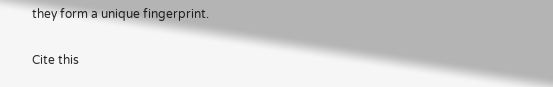they form a unique fingerprint.

Cite this